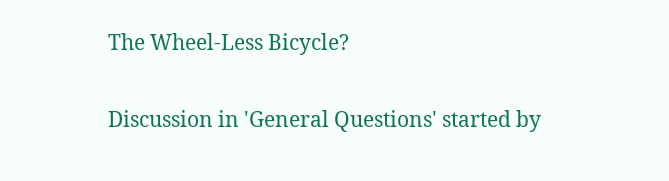The Wheel-Less Bicycle?

Discussion in 'General Questions' started by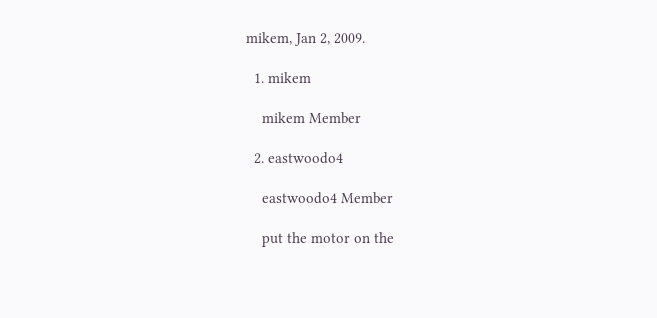mikem, Jan 2, 2009.

  1. mikem

    mikem Member

  2. eastwoodo4

    eastwoodo4 Member

    put the motor on the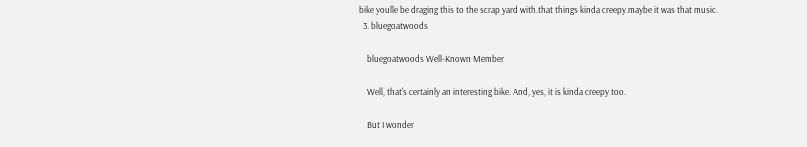bike youlle be draging this to the scrap yard with.that things kinda creepy.maybe it was that music.
  3. bluegoatwoods

    bluegoatwoods Well-Known Member

    Well, that's certainly an interesting bike. And, yes, it is kinda creepy too.

    But I wonder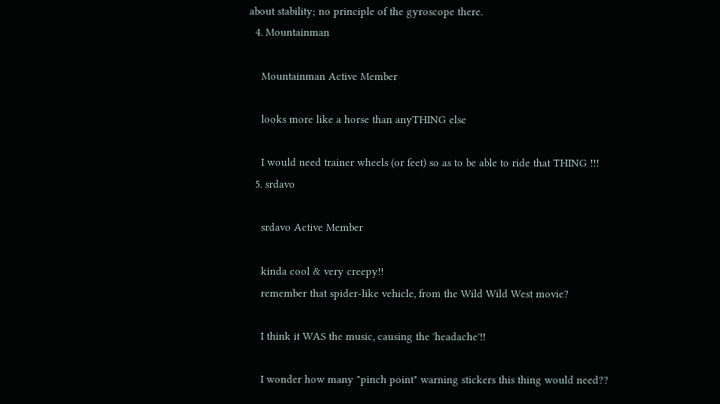about stability; no principle of the gyroscope there.
  4. Mountainman

    Mountainman Active Member

    looks more like a horse than anyTHING else

    I would need trainer wheels (or feet) so as to be able to ride that THING !!!
  5. srdavo

    srdavo Active Member

    kinda cool & very creepy!!
    remember that spider-like vehicle, from the Wild Wild West movie?

    I think it WAS the music, causing the 'headache'!!

    I wonder how many "pinch point" warning stickers this thing would need??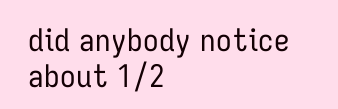did anybody notice about 1/2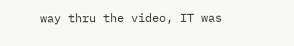way thru the video, IT was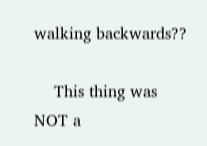walking backwards??

    This thing was NOT a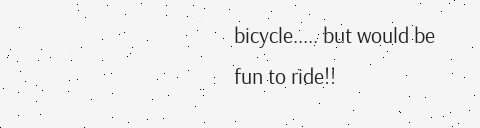bicycle..... but would be fun to ride!!